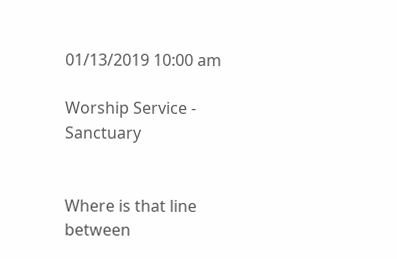01/13/2019 10:00 am

Worship Service - Sanctuary


Where is that line between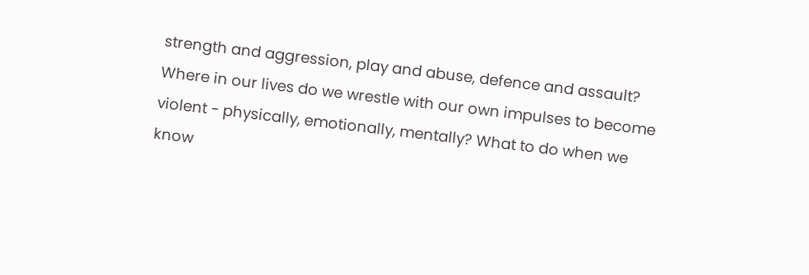strength and aggression, play and abuse, defence and assault? Where in our lives do we wrestle with our own impulses to become violent - physically, emotionally, mentally? What to do when we know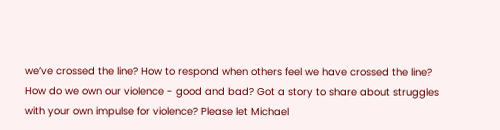we’ve crossed the line? How to respond when others feel we have crossed the line? How do we own our violence - good and bad? Got a story to share about struggles with your own impulse for violence? Please let Michael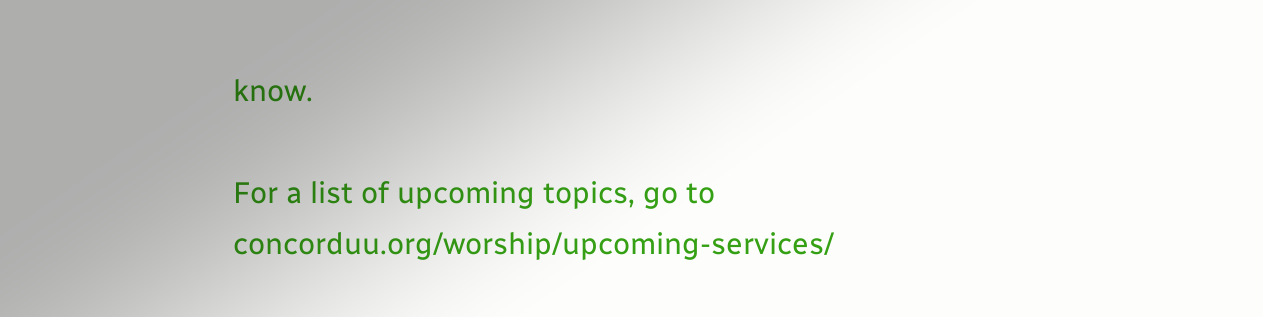know.

For a list of upcoming topics, go to concorduu.org/worship/upcoming-services/